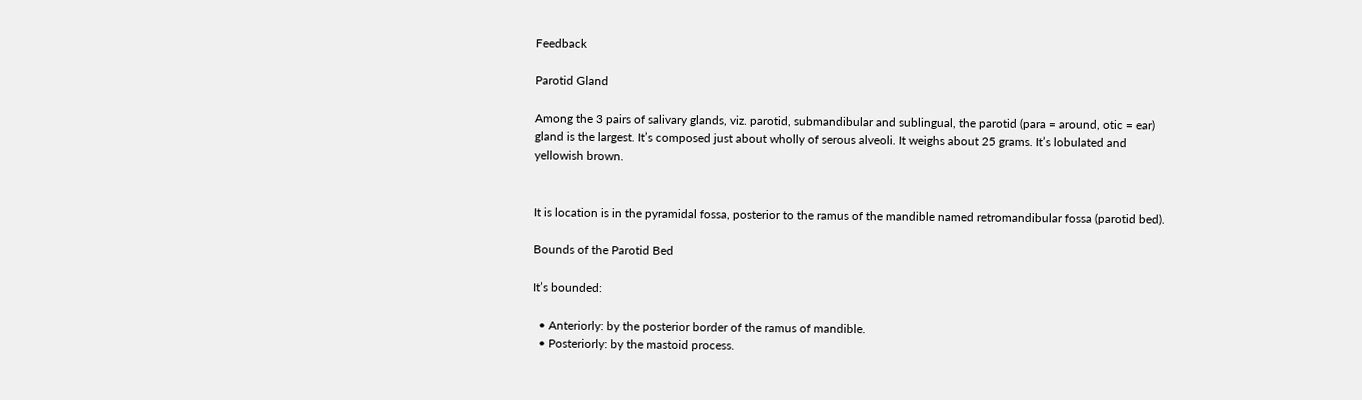Feedback

Parotid Gland

Among the 3 pairs of salivary glands, viz. parotid, submandibular and sublingual, the parotid (para = around, otic = ear) gland is the largest. It’s composed just about wholly of serous alveoli. It weighs about 25 grams. It’s lobulated and yellowish brown.


It is location is in the pyramidal fossa, posterior to the ramus of the mandible named retromandibular fossa (parotid bed).

Bounds of the Parotid Bed

It’s bounded:

  • Anteriorly: by the posterior border of the ramus of mandible.
  • Posteriorly: by the mastoid process.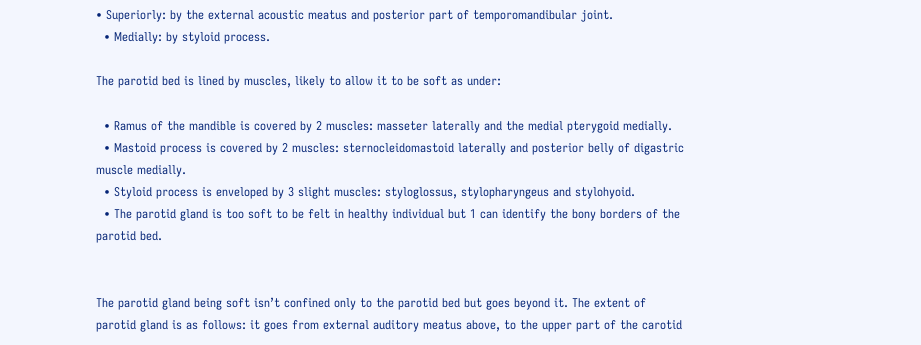• Superiorly: by the external acoustic meatus and posterior part of temporomandibular joint.
  • Medially: by styloid process.

The parotid bed is lined by muscles, likely to allow it to be soft as under:

  • Ramus of the mandible is covered by 2 muscles: masseter laterally and the medial pterygoid medially.
  • Mastoid process is covered by 2 muscles: sternocleidomastoid laterally and posterior belly of digastric muscle medially.
  • Styloid process is enveloped by 3 slight muscles: styloglossus, stylopharyngeus and stylohyoid.
  • The parotid gland is too soft to be felt in healthy individual but 1 can identify the bony borders of the parotid bed.


The parotid gland being soft isn’t confined only to the parotid bed but goes beyond it. The extent of parotid gland is as follows: it goes from external auditory meatus above, to the upper part of the carotid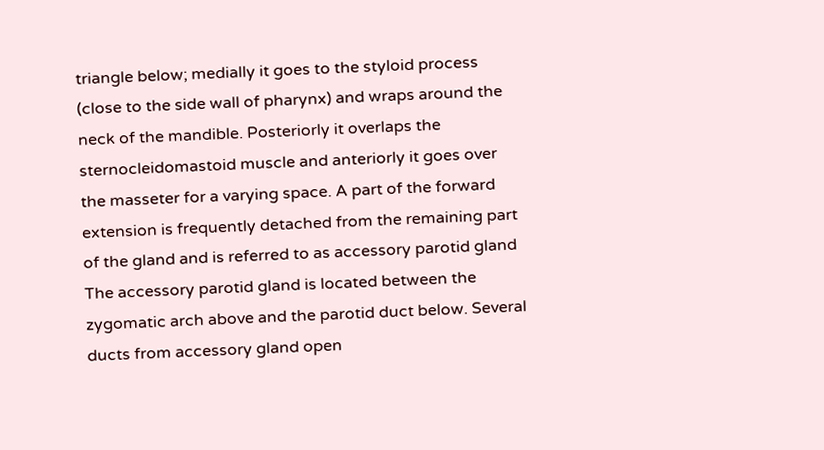triangle below; medially it goes to the styloid process (close to the side wall of pharynx) and wraps around the neck of the mandible. Posteriorly it overlaps the sternocleidomastoid muscle and anteriorly it goes over the masseter for a varying space. A part of the forward extension is frequently detached from the remaining part of the gland and is referred to as accessory parotid gland The accessory parotid gland is located between the zygomatic arch above and the parotid duct below. Several ducts from accessory gland open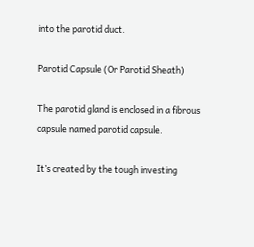into the parotid duct.

Parotid Capsule (Or Parotid Sheath)

The parotid gland is enclosed in a fibrous capsule named parotid capsule.

It’s created by the tough investing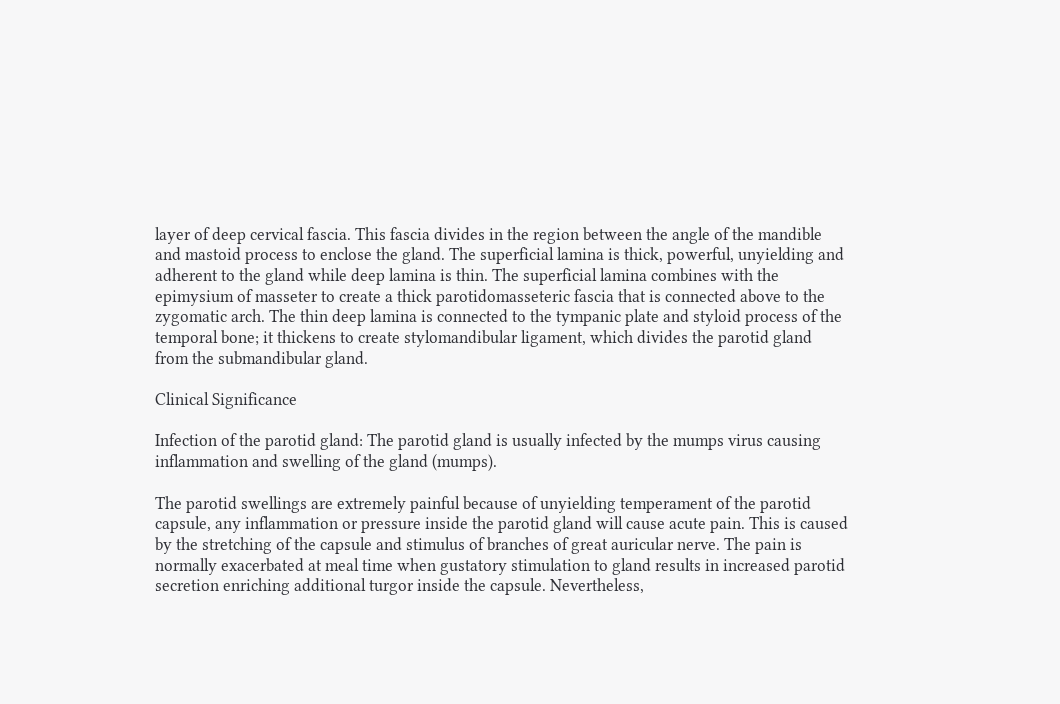layer of deep cervical fascia. This fascia divides in the region between the angle of the mandible and mastoid process to enclose the gland. The superficial lamina is thick, powerful, unyielding and adherent to the gland while deep lamina is thin. The superficial lamina combines with the epimysium of masseter to create a thick parotidomasseteric fascia that is connected above to the zygomatic arch. The thin deep lamina is connected to the tympanic plate and styloid process of the temporal bone; it thickens to create stylomandibular ligament, which divides the parotid gland from the submandibular gland.

Clinical Significance

Infection of the parotid gland: The parotid gland is usually infected by the mumps virus causing inflammation and swelling of the gland (mumps).

The parotid swellings are extremely painful because of unyielding temperament of the parotid capsule, any inflammation or pressure inside the parotid gland will cause acute pain. This is caused by the stretching of the capsule and stimulus of branches of great auricular nerve. The pain is normally exacerbated at meal time when gustatory stimulation to gland results in increased parotid secretion enriching additional turgor inside the capsule. Nevertheless,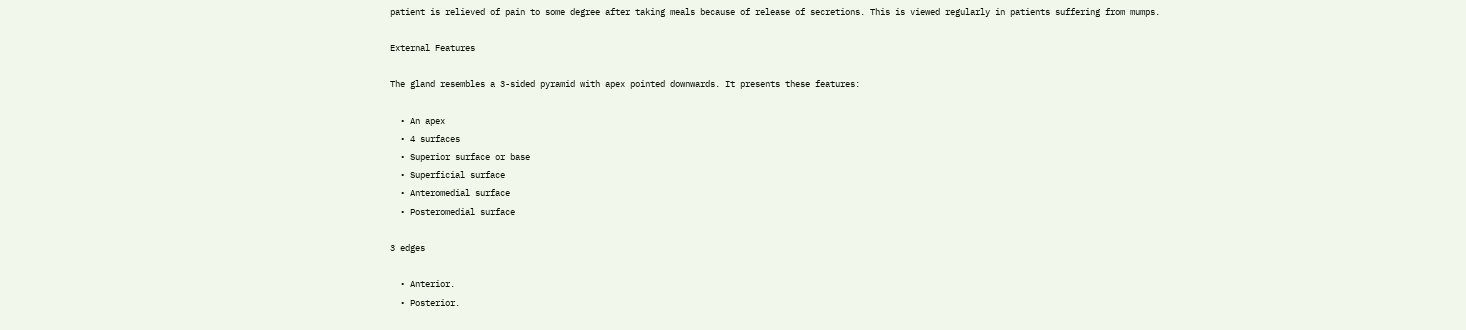patient is relieved of pain to some degree after taking meals because of release of secretions. This is viewed regularly in patients suffering from mumps.

External Features

The gland resembles a 3-sided pyramid with apex pointed downwards. It presents these features:

  • An apex
  • 4 surfaces
  • Superior surface or base
  • Superficial surface
  • Anteromedial surface
  • Posteromedial surface

3 edges

  • Anterior.
  • Posterior.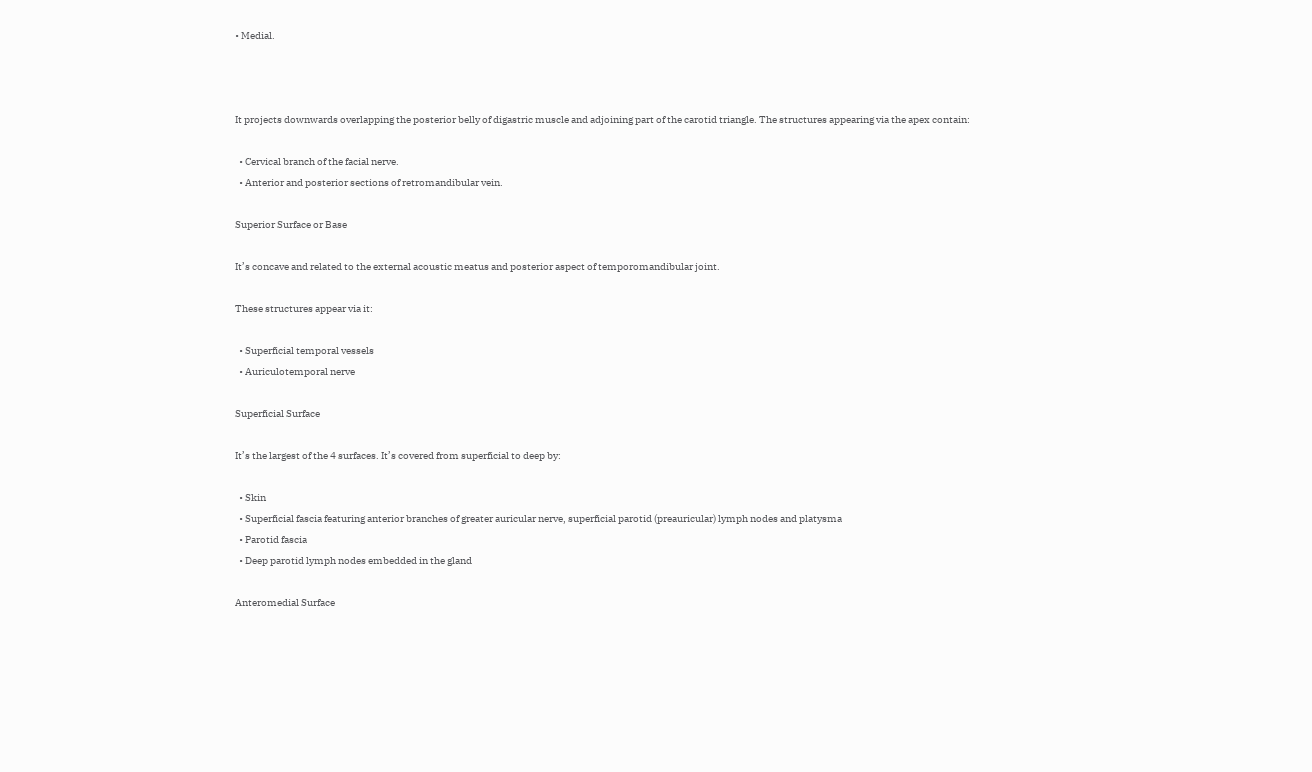• Medial.



It projects downwards overlapping the posterior belly of digastric muscle and adjoining part of the carotid triangle. The structures appearing via the apex contain:

  • Cervical branch of the facial nerve.
  • Anterior and posterior sections of retromandibular vein.

Superior Surface or Base

It’s concave and related to the external acoustic meatus and posterior aspect of temporomandibular joint.

These structures appear via it:

  • Superficial temporal vessels
  • Auriculotemporal nerve

Superficial Surface

It’s the largest of the 4 surfaces. It’s covered from superficial to deep by:

  • Skin
  • Superficial fascia featuring anterior branches of greater auricular nerve, superficial parotid (preauricular) lymph nodes and platysma
  • Parotid fascia
  • Deep parotid lymph nodes embedded in the gland

Anteromedial Surface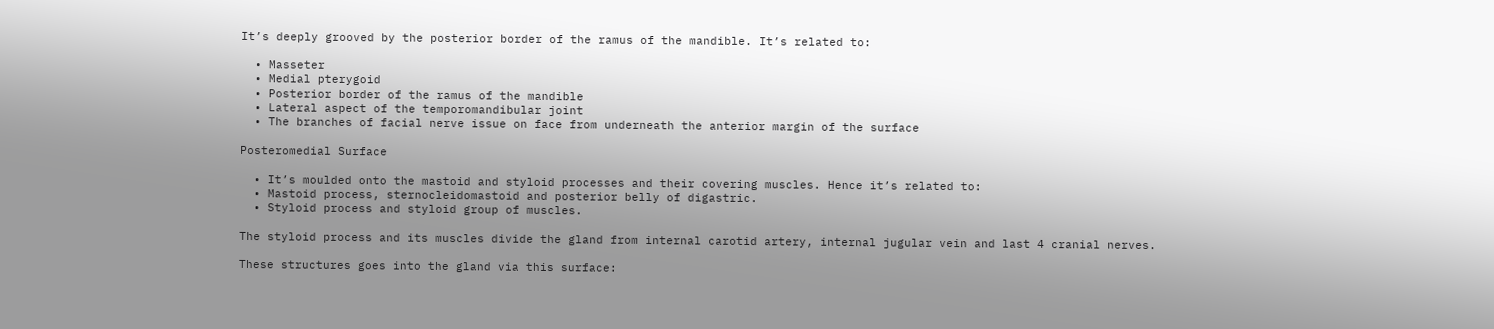It’s deeply grooved by the posterior border of the ramus of the mandible. It’s related to:

  • Masseter
  • Medial pterygoid
  • Posterior border of the ramus of the mandible
  • Lateral aspect of the temporomandibular joint
  • The branches of facial nerve issue on face from underneath the anterior margin of the surface

Posteromedial Surface

  • It’s moulded onto the mastoid and styloid processes and their covering muscles. Hence it’s related to:
  • Mastoid process, sternocleidomastoid and posterior belly of digastric.
  • Styloid process and styloid group of muscles.

The styloid process and its muscles divide the gland from internal carotid artery, internal jugular vein and last 4 cranial nerves.

These structures goes into the gland via this surface: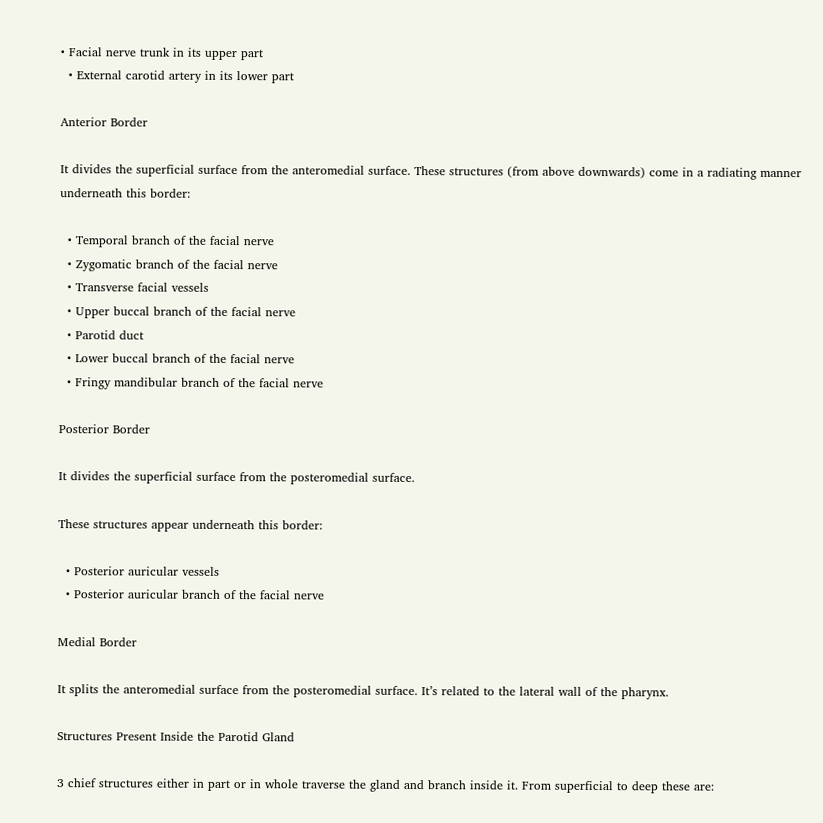• Facial nerve trunk in its upper part
  • External carotid artery in its lower part

Anterior Border

It divides the superficial surface from the anteromedial surface. These structures (from above downwards) come in a radiating manner underneath this border:

  • Temporal branch of the facial nerve
  • Zygomatic branch of the facial nerve
  • Transverse facial vessels
  • Upper buccal branch of the facial nerve
  • Parotid duct
  • Lower buccal branch of the facial nerve
  • Fringy mandibular branch of the facial nerve

Posterior Border

It divides the superficial surface from the posteromedial surface.

These structures appear underneath this border:

  • Posterior auricular vessels
  • Posterior auricular branch of the facial nerve

Medial Border

It splits the anteromedial surface from the posteromedial surface. It’s related to the lateral wall of the pharynx.

Structures Present Inside the Parotid Gland

3 chief structures either in part or in whole traverse the gland and branch inside it. From superficial to deep these are: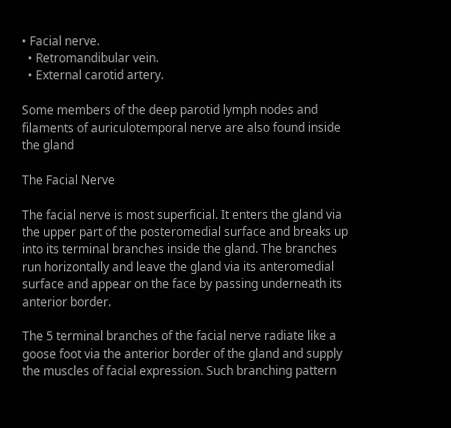• Facial nerve.
  • Retromandibular vein.
  • External carotid artery.

Some members of the deep parotid lymph nodes and filaments of auriculotemporal nerve are also found inside the gland

The Facial Nerve

The facial nerve is most superficial. It enters the gland via the upper part of the posteromedial surface and breaks up into its terminal branches inside the gland. The branches run horizontally and leave the gland via its anteromedial surface and appear on the face by passing underneath its anterior border.

The 5 terminal branches of the facial nerve radiate like a goose foot via the anterior border of the gland and supply the muscles of facial expression. Such branching pattern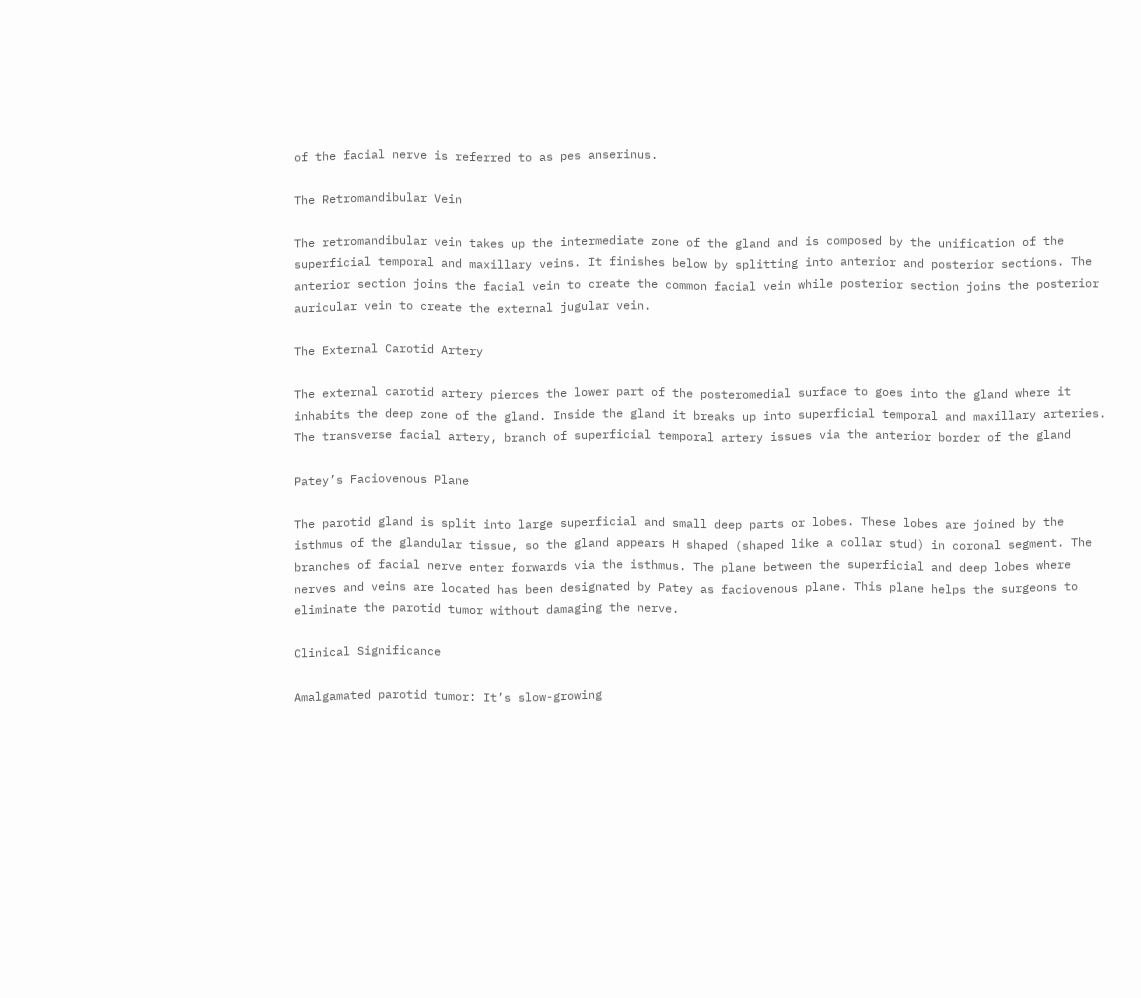of the facial nerve is referred to as pes anserinus.

The Retromandibular Vein

The retromandibular vein takes up the intermediate zone of the gland and is composed by the unification of the superficial temporal and maxillary veins. It finishes below by splitting into anterior and posterior sections. The anterior section joins the facial vein to create the common facial vein while posterior section joins the posterior auricular vein to create the external jugular vein.

The External Carotid Artery

The external carotid artery pierces the lower part of the posteromedial surface to goes into the gland where it inhabits the deep zone of the gland. Inside the gland it breaks up into superficial temporal and maxillary arteries. The transverse facial artery, branch of superficial temporal artery issues via the anterior border of the gland

Patey’s Faciovenous Plane

The parotid gland is split into large superficial and small deep parts or lobes. These lobes are joined by the isthmus of the glandular tissue, so the gland appears H shaped (shaped like a collar stud) in coronal segment. The branches of facial nerve enter forwards via the isthmus. The plane between the superficial and deep lobes where nerves and veins are located has been designated by Patey as faciovenous plane. This plane helps the surgeons to eliminate the parotid tumor without damaging the nerve.

Clinical Significance

Amalgamated parotid tumor: It’s slow-growing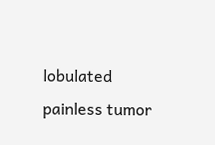lobulated painless tumor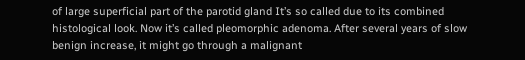of large superficial part of the parotid gland It’s so called due to its combined histological look. Now it’s called pleomorphic adenoma. After several years of slow benign increase, it might go through a malignant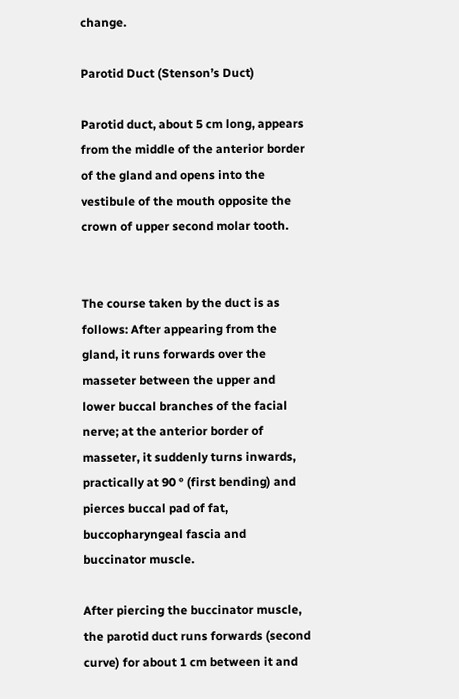change.

Parotid Duct (Stenson’s Duct)

Parotid duct, about 5 cm long, appears from the middle of the anterior border of the gland and opens into the vestibule of the mouth opposite the crown of upper second molar tooth.


The course taken by the duct is as follows: After appearing from the gland, it runs forwards over the masseter between the upper and lower buccal branches of the facial nerve; at the anterior border of masseter, it suddenly turns inwards, practically at 90 ° (first bending) and pierces buccal pad of fat, buccopharyngeal fascia and buccinator muscle.

After piercing the buccinator muscle, the parotid duct runs forwards (second curve) for about 1 cm between it and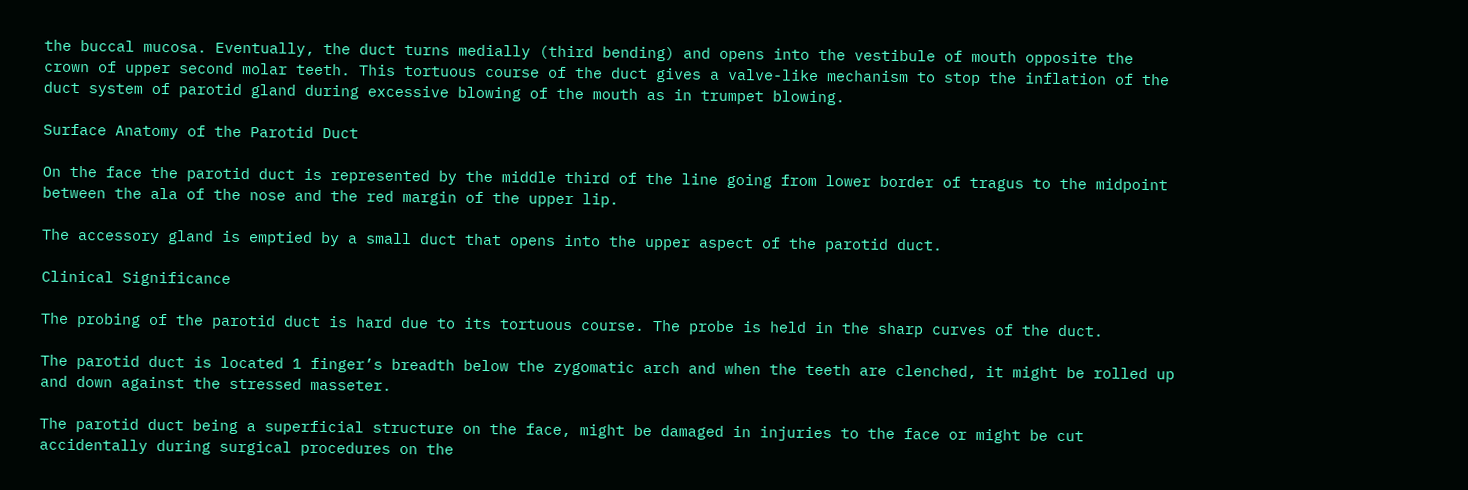the buccal mucosa. Eventually, the duct turns medially (third bending) and opens into the vestibule of mouth opposite the crown of upper second molar teeth. This tortuous course of the duct gives a valve-like mechanism to stop the inflation of the duct system of parotid gland during excessive blowing of the mouth as in trumpet blowing.

Surface Anatomy of the Parotid Duct

On the face the parotid duct is represented by the middle third of the line going from lower border of tragus to the midpoint between the ala of the nose and the red margin of the upper lip.

The accessory gland is emptied by a small duct that opens into the upper aspect of the parotid duct.

Clinical Significance

The probing of the parotid duct is hard due to its tortuous course. The probe is held in the sharp curves of the duct.

The parotid duct is located 1 finger’s breadth below the zygomatic arch and when the teeth are clenched, it might be rolled up and down against the stressed masseter.

The parotid duct being a superficial structure on the face, might be damaged in injuries to the face or might be cut accidentally during surgical procedures on the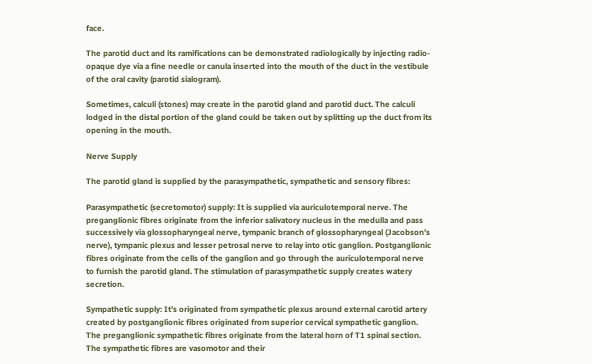face.

The parotid duct and its ramifications can be demonstrated radiologically by injecting radio-opaque dye via a fine needle or canula inserted into the mouth of the duct in the vestibule of the oral cavity (parotid sialogram).

Sometimes, calculi (stones) may create in the parotid gland and parotid duct. The calculi lodged in the distal portion of the gland could be taken out by splitting up the duct from its opening in the mouth.

Nerve Supply

The parotid gland is supplied by the parasympathetic, sympathetic and sensory fibres:

Parasympathetic (secretomotor) supply: It is supplied via auriculotemporal nerve. The preganglionic fibres originate from the inferior salivatory nucleus in the medulla and pass successively via glossopharyngeal nerve, tympanic branch of glossopharyngeal (Jacobson’s nerve), tympanic plexus and lesser petrosal nerve to relay into otic ganglion. Postganglionic fibres originate from the cells of the ganglion and go through the auriculotemporal nerve to furnish the parotid gland. The stimulation of parasympathetic supply creates watery secretion.

Sympathetic supply: It’s originated from sympathetic plexus around external carotid artery created by postganglionic fibres originated from superior cervical sympathetic ganglion. The preganglionic sympathetic fibres originate from the lateral horn of T1 spinal section. The sympathetic fibres are vasomotor and their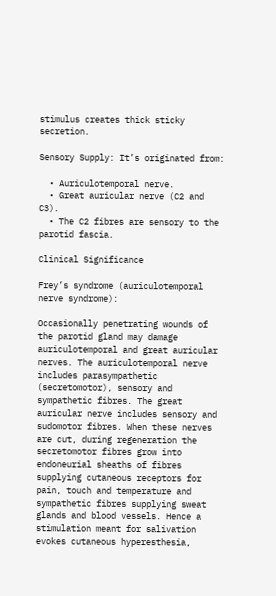stimulus creates thick sticky secretion.

Sensory Supply: It’s originated from:

  • Auriculotemporal nerve.
  • Great auricular nerve (C2 and C3).
  • The C2 fibres are sensory to the parotid fascia.

Clinical Significance

Frey’s syndrome (auriculotemporal nerve syndrome):

Occasionally penetrating wounds of the parotid gland may damage auriculotemporal and great auricular nerves. The auriculotemporal nerve includes parasympathetic (secretomotor), sensory and sympathetic fibres. The great auricular nerve includes sensory and sudomotor fibres. When these nerves are cut, during regeneration the secretomotor fibres grow into endoneurial sheaths of fibres supplying cutaneous receptors for pain, touch and temperature and sympathetic fibres supplying sweat glands and blood vessels. Hence a stimulation meant for salivation evokes cutaneous hyperesthesia,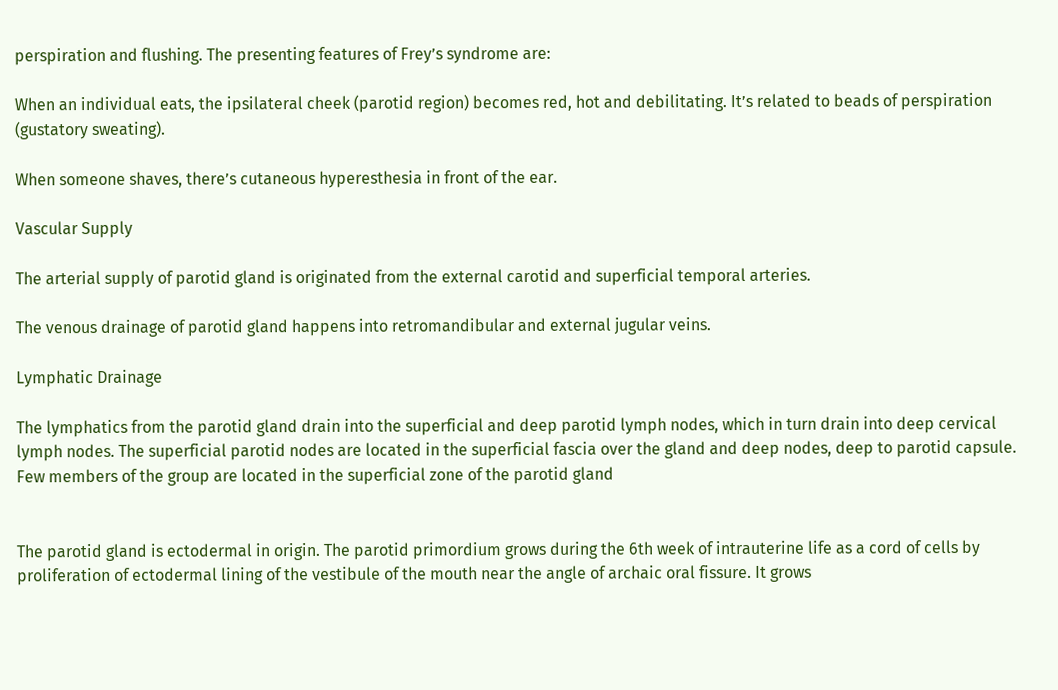perspiration and flushing. The presenting features of Frey’s syndrome are:

When an individual eats, the ipsilateral cheek (parotid region) becomes red, hot and debilitating. It’s related to beads of perspiration (gustatory sweating).

When someone shaves, there’s cutaneous hyperesthesia in front of the ear.

Vascular Supply

The arterial supply of parotid gland is originated from the external carotid and superficial temporal arteries.

The venous drainage of parotid gland happens into retromandibular and external jugular veins.

Lymphatic Drainage

The lymphatics from the parotid gland drain into the superficial and deep parotid lymph nodes, which in turn drain into deep cervical lymph nodes. The superficial parotid nodes are located in the superficial fascia over the gland and deep nodes, deep to parotid capsule. Few members of the group are located in the superficial zone of the parotid gland


The parotid gland is ectodermal in origin. The parotid primordium grows during the 6th week of intrauterine life as a cord of cells by proliferation of ectodermal lining of the vestibule of the mouth near the angle of archaic oral fissure. It grows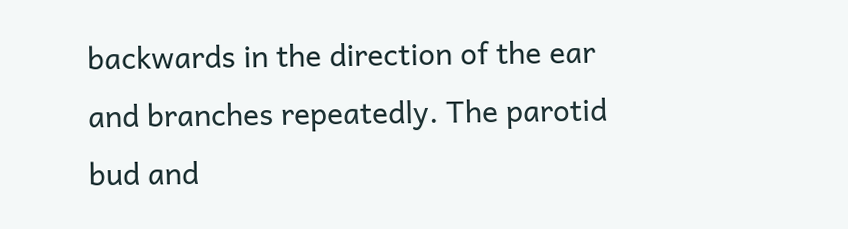backwards in the direction of the ear and branches repeatedly. The parotid bud and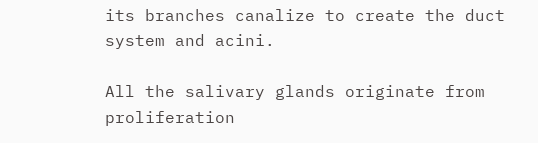its branches canalize to create the duct system and acini.

All the salivary glands originate from proliferation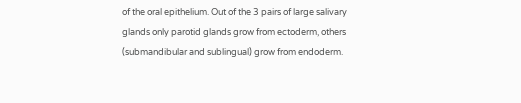of the oral epithelium. Out of the 3 pairs of large salivary glands only parotid glands grow from ectoderm, others (submandibular and sublingual) grow from endoderm.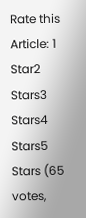Rate this Article: 1 Star2 Stars3 Stars4 Stars5 Stars (65 votes,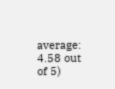average: 4.58 out of 5)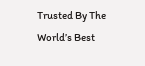Trusted By The World’s Best